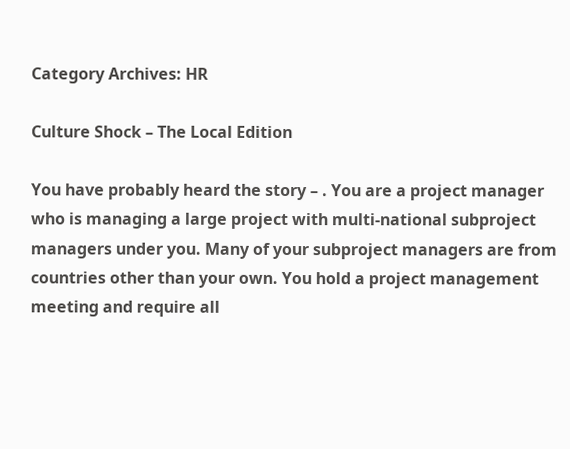Category Archives: HR

Culture Shock – The Local Edition

You have probably heard the story – . You are a project manager who is managing a large project with multi-national subproject managers under you. Many of your subproject managers are from countries other than your own. You hold a project management meeting and require all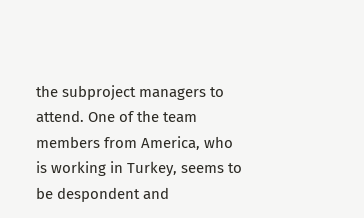the subproject managers to attend. One of the team members from America, who is working in Turkey, seems to be despondent and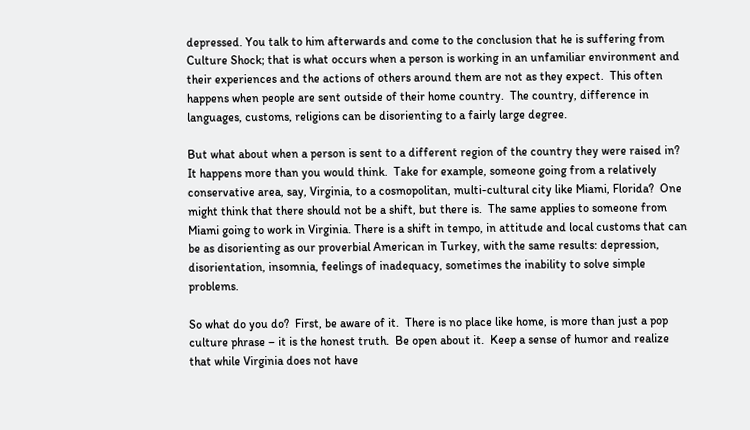depressed. You talk to him afterwards and come to the conclusion that he is suffering from Culture Shock; that is what occurs when a person is working in an unfamiliar environment and their experiences and the actions of others around them are not as they expect.  This often happens when people are sent outside of their home country.  The country, difference in languages, customs, religions can be disorienting to a fairly large degree.

But what about when a person is sent to a different region of the country they were raised in?  It happens more than you would think.  Take for example, someone going from a relatively conservative area, say, Virginia, to a cosmopolitan, multi-cultural city like Miami, Florida?  One might think that there should not be a shift, but there is.  The same applies to someone from Miami going to work in Virginia. There is a shift in tempo, in attitude and local customs that can be as disorienting as our proverbial American in Turkey, with the same results: depression, disorientation, insomnia, feelings of inadequacy, sometimes the inability to solve simple problems.

So what do you do?  First, be aware of it.  There is no place like home, is more than just a pop culture phrase – it is the honest truth.  Be open about it.  Keep a sense of humor and realize that while Virginia does not have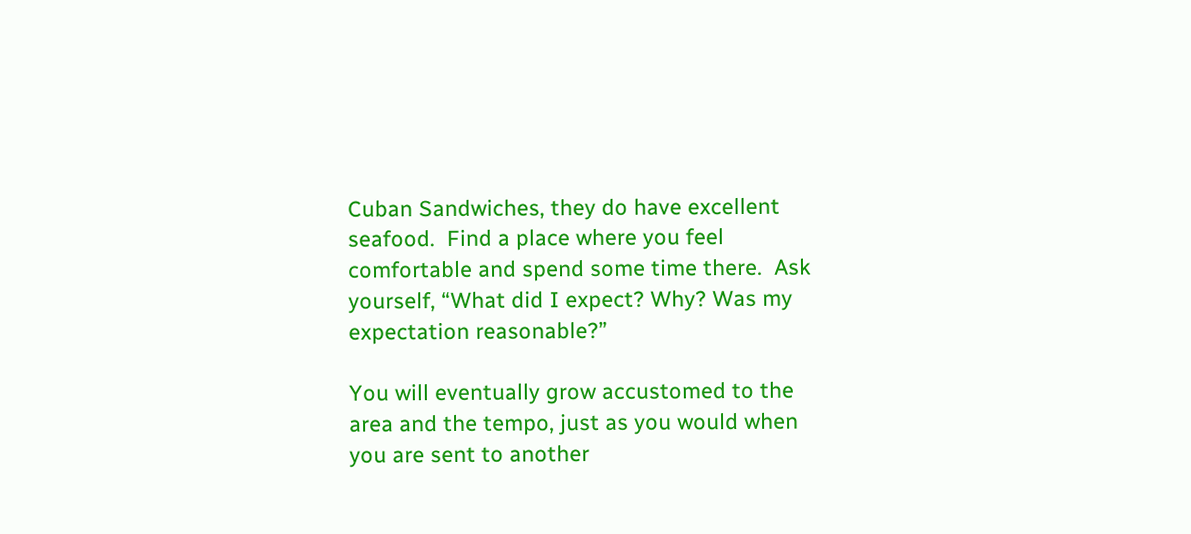Cuban Sandwiches, they do have excellent seafood.  Find a place where you feel comfortable and spend some time there.  Ask yourself, “What did I expect? Why? Was my expectation reasonable?”

You will eventually grow accustomed to the area and the tempo, just as you would when you are sent to another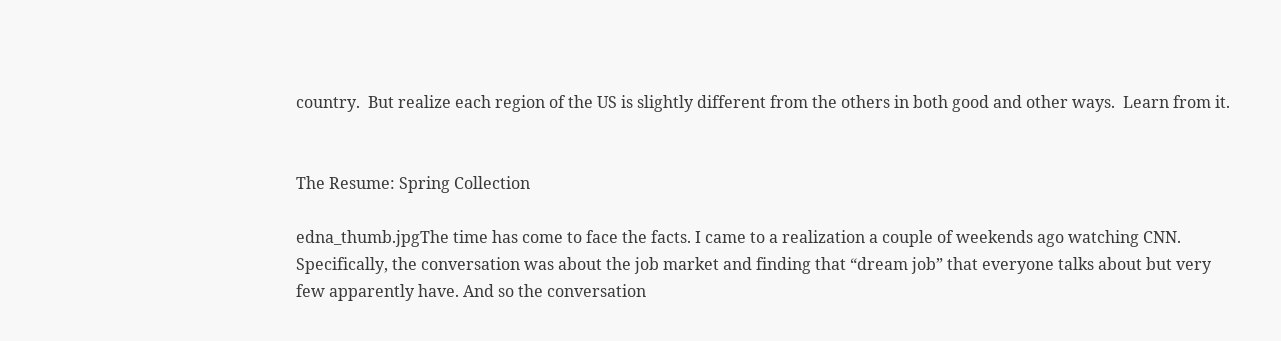country.  But realize each region of the US is slightly different from the others in both good and other ways.  Learn from it.


The Resume: Spring Collection

edna_thumb.jpgThe time has come to face the facts. I came to a realization a couple of weekends ago watching CNN. Specifically, the conversation was about the job market and finding that “dream job” that everyone talks about but very few apparently have. And so the conversation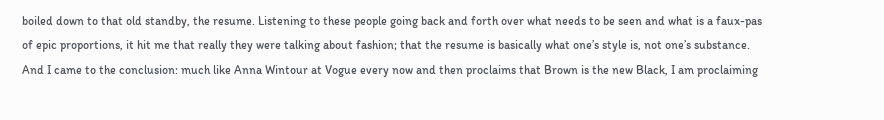boiled down to that old standby, the resume. Listening to these people going back and forth over what needs to be seen and what is a faux-pas of epic proportions, it hit me that really they were talking about fashion; that the resume is basically what one’s style is, not one’s substance. And I came to the conclusion: much like Anna Wintour at Vogue every now and then proclaims that Brown is the new Black, I am proclaiming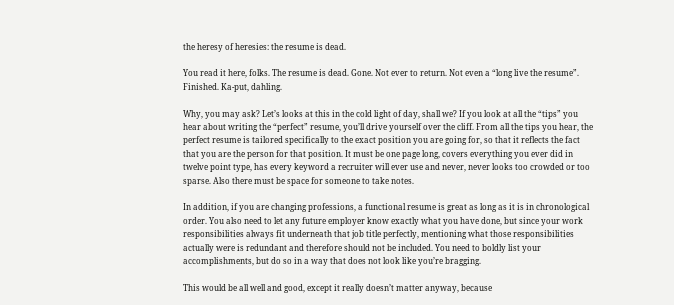the heresy of heresies: the resume is dead.

You read it here, folks. The resume is dead. Gone. Not ever to return. Not even a “long live the resume”. Finished. Ka-put, dahling.

Why, you may ask? Let’s looks at this in the cold light of day, shall we? If you look at all the “tips” you hear about writing the “perfect” resume, you’ll drive yourself over the cliff. From all the tips you hear, the perfect resume is tailored specifically to the exact position you are going for, so that it reflects the fact that you are the person for that position. It must be one page long, covers everything you ever did in twelve point type, has every keyword a recruiter will ever use and never, never looks too crowded or too sparse. Also there must be space for someone to take notes.

In addition, if you are changing professions, a functional resume is great as long as it is in chronological order. You also need to let any future employer know exactly what you have done, but since your work responsibilities always fit underneath that job title perfectly, mentioning what those responsibilities actually were is redundant and therefore should not be included. You need to boldly list your accomplishments, but do so in a way that does not look like you’re bragging.

This would be all well and good, except it really doesn’t matter anyway, because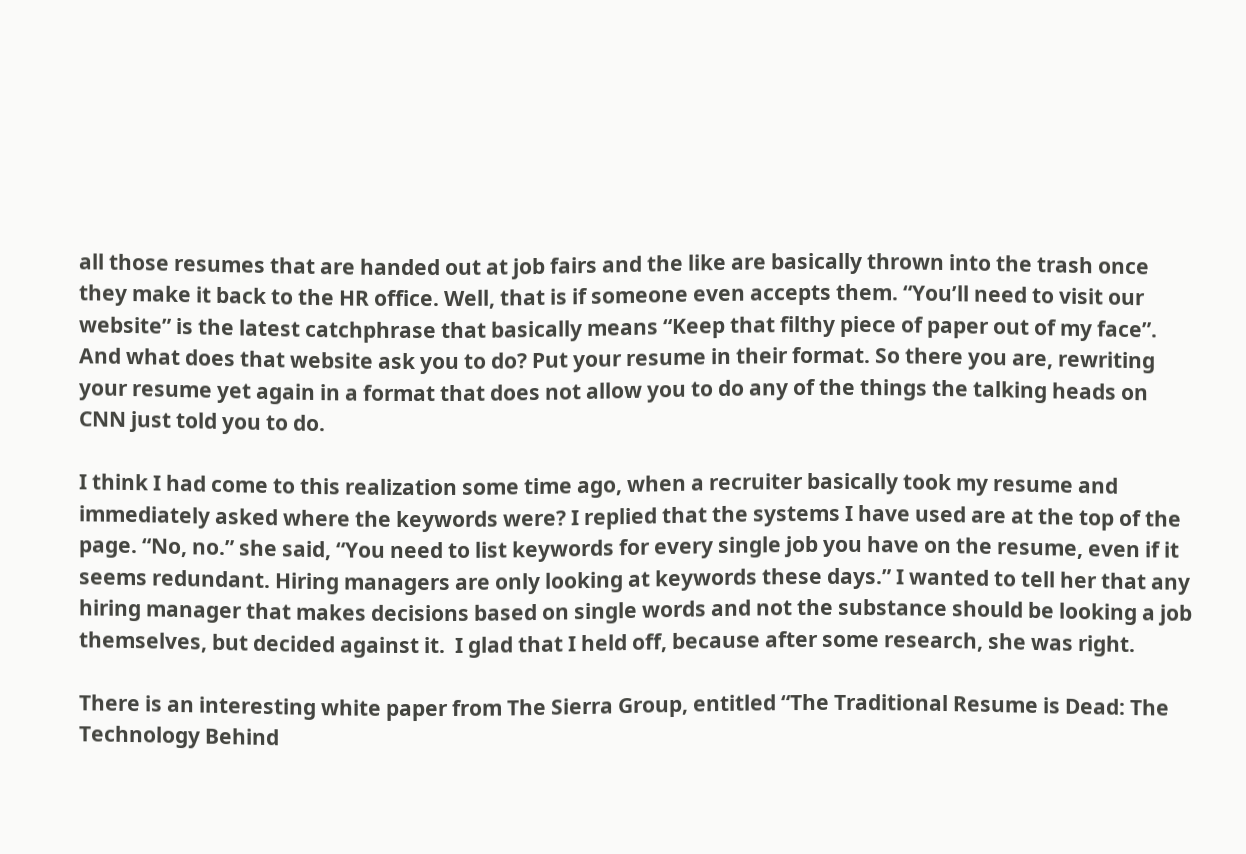all those resumes that are handed out at job fairs and the like are basically thrown into the trash once they make it back to the HR office. Well, that is if someone even accepts them. “You’ll need to visit our website” is the latest catchphrase that basically means “Keep that filthy piece of paper out of my face”. And what does that website ask you to do? Put your resume in their format. So there you are, rewriting your resume yet again in a format that does not allow you to do any of the things the talking heads on CNN just told you to do.

I think I had come to this realization some time ago, when a recruiter basically took my resume and immediately asked where the keywords were? I replied that the systems I have used are at the top of the page. “No, no.” she said, “You need to list keywords for every single job you have on the resume, even if it seems redundant. Hiring managers are only looking at keywords these days.” I wanted to tell her that any hiring manager that makes decisions based on single words and not the substance should be looking a job themselves, but decided against it.  I glad that I held off, because after some research, she was right.

There is an interesting white paper from The Sierra Group, entitled “The Traditional Resume is Dead: The Technology Behind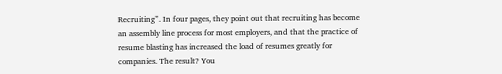Recruiting”. In four pages, they point out that recruiting has become an assembly line process for most employers, and that the practice of resume blasting has increased the load of resumes greatly for companies. The result? You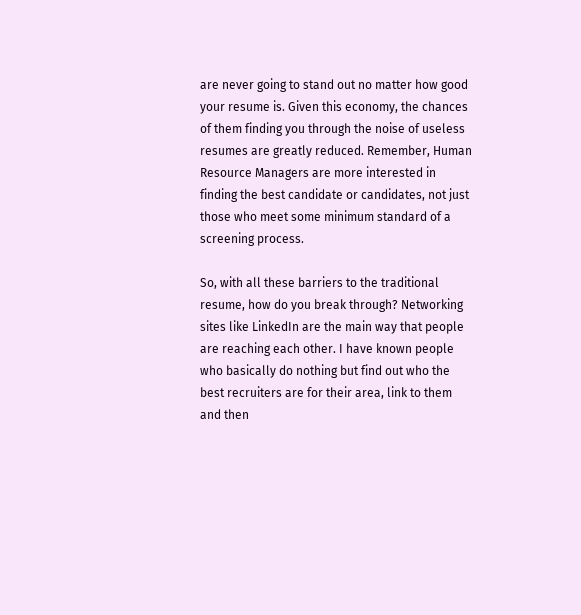are never going to stand out no matter how good your resume is. Given this economy, the chances of them finding you through the noise of useless resumes are greatly reduced. Remember, Human Resource Managers are more interested in finding the best candidate or candidates, not just those who meet some minimum standard of a screening process.

So, with all these barriers to the traditional resume, how do you break through? Networking sites like LinkedIn are the main way that people are reaching each other. I have known people who basically do nothing but find out who the best recruiters are for their area, link to them and then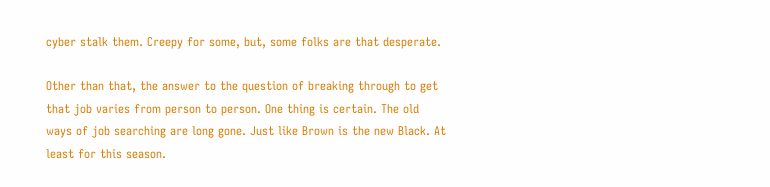cyber stalk them. Creepy for some, but, some folks are that desperate.

Other than that, the answer to the question of breaking through to get that job varies from person to person. One thing is certain. The old ways of job searching are long gone. Just like Brown is the new Black. At least for this season.